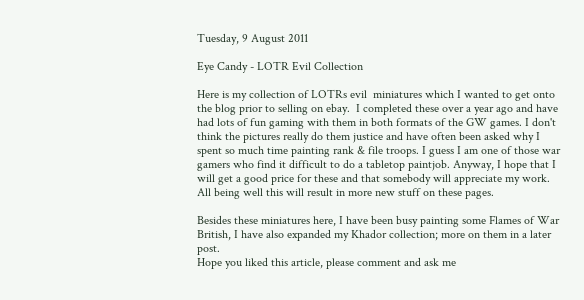Tuesday, 9 August 2011

Eye Candy - LOTR Evil Collection

Here is my collection of LOTRs evil  miniatures which I wanted to get onto the blog prior to selling on ebay.  I completed these over a year ago and have had lots of fun gaming with them in both formats of the GW games. I don't think the pictures really do them justice and have often been asked why I spent so much time painting rank & file troops. I guess I am one of those war gamers who find it difficult to do a tabletop paintjob. Anyway, I hope that I will get a good price for these and that somebody will appreciate my work. All being well this will result in more new stuff on these pages.

Besides these miniatures here, I have been busy painting some Flames of War British, I have also expanded my Khador collection; more on them in a later post.
Hope you liked this article, please comment and ask me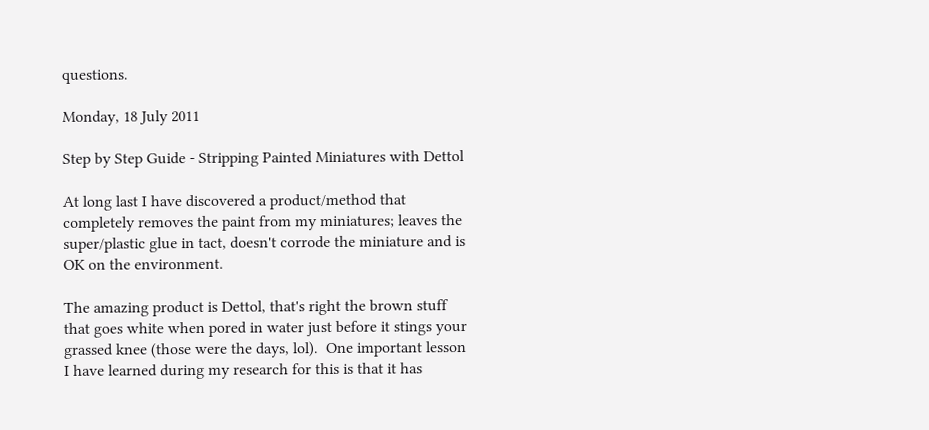questions.

Monday, 18 July 2011

Step by Step Guide - Stripping Painted Miniatures with Dettol

At long last I have discovered a product/method that completely removes the paint from my miniatures; leaves the super/plastic glue in tact, doesn't corrode the miniature and is OK on the environment.

The amazing product is Dettol, that's right the brown stuff that goes white when pored in water just before it stings your grassed knee (those were the days, lol).  One important lesson I have learned during my research for this is that it has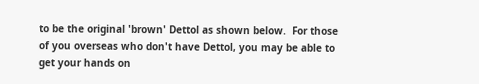to be the original 'brown' Dettol as shown below.  For those of you overseas who don't have Dettol, you may be able to get your hands on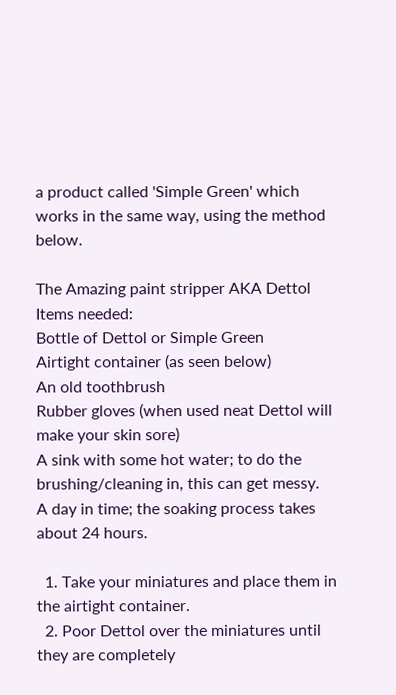a product called 'Simple Green' which works in the same way, using the method below.

The Amazing paint stripper AKA Dettol
Items needed:
Bottle of Dettol or Simple Green
Airtight container (as seen below)
An old toothbrush
Rubber gloves (when used neat Dettol will make your skin sore)
A sink with some hot water; to do the brushing/cleaning in, this can get messy.
A day in time; the soaking process takes about 24 hours.

  1. Take your miniatures and place them in the airtight container.
  2. Poor Dettol over the miniatures until they are completely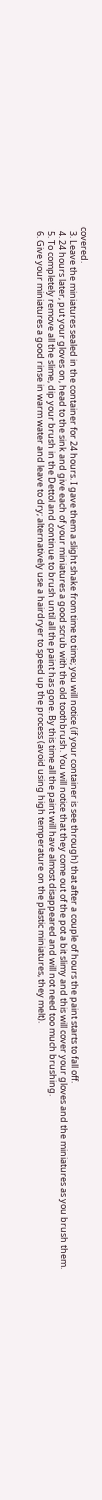covered.
  3. Leave the miniatures sealed in the container for 24 hours. I gave them a slight shake from time to time; you will notice (if your container is see through) that after a couple of hours the paint starts to fall off.
  4. 24 hours later, put your gloves on, head to the sink and give each of your miniatures a good scrub with the old toothbrush. You will notice that they come out of the pot a bit slimy and this will cover your gloves and the miniatures as you brush them.
  5. To completely remove all the slime, dip your brush in the Dettol and continue to brush until all the paint has gone. By this time all the paint will have almost disappeared and will not need too much brushing.
  6. Give your miniatures a good rinse in warm water and leave to dry; alternatively use a hairdryer to speed up the process (avoid using high temperature on the plastic miniatures, they melt).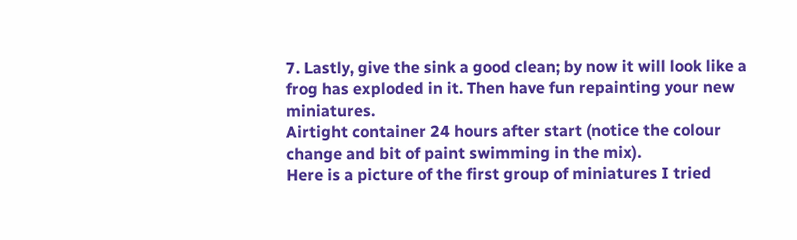7. Lastly, give the sink a good clean; by now it will look like a frog has exploded in it. Then have fun repainting your new miniatures.
Airtight container 24 hours after start (notice the colour
change and bit of paint swimming in the mix).
Here is a picture of the first group of miniatures I tried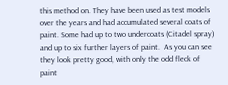this method on. They have been used as test models over the years and had accumulated several coats of paint. Some had up to two undercoats (Citadel spray) and up to six further layers of paint.  As you can see they look pretty good, with only the odd fleck of paint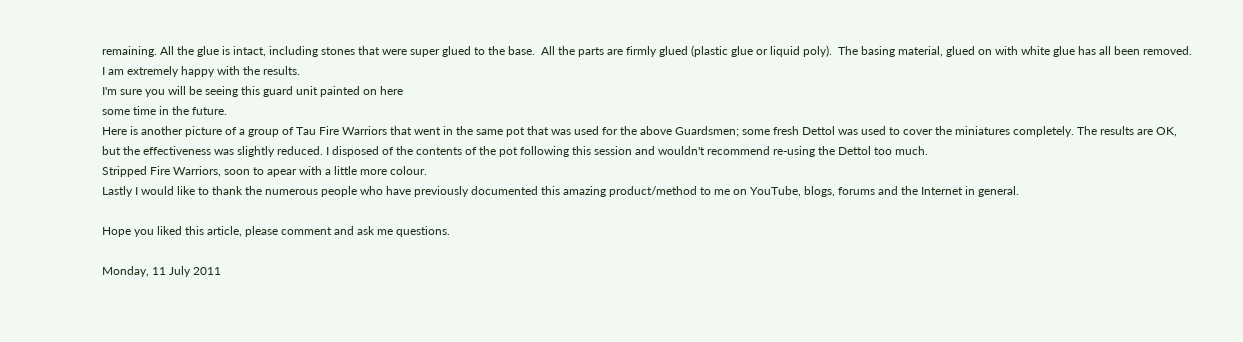remaining. All the glue is intact, including stones that were super glued to the base.  All the parts are firmly glued (plastic glue or liquid poly).  The basing material, glued on with white glue has all been removed. I am extremely happy with the results.
I'm sure you will be seeing this guard unit painted on here
some time in the future.
Here is another picture of a group of Tau Fire Warriors that went in the same pot that was used for the above Guardsmen; some fresh Dettol was used to cover the miniatures completely. The results are OK, but the effectiveness was slightly reduced. I disposed of the contents of the pot following this session and wouldn't recommend re-using the Dettol too much.
Stripped Fire Warriors, soon to apear with a little more colour.
Lastly I would like to thank the numerous people who have previously documented this amazing product/method to me on YouTube, blogs, forums and the Internet in general.

Hope you liked this article, please comment and ask me questions.

Monday, 11 July 2011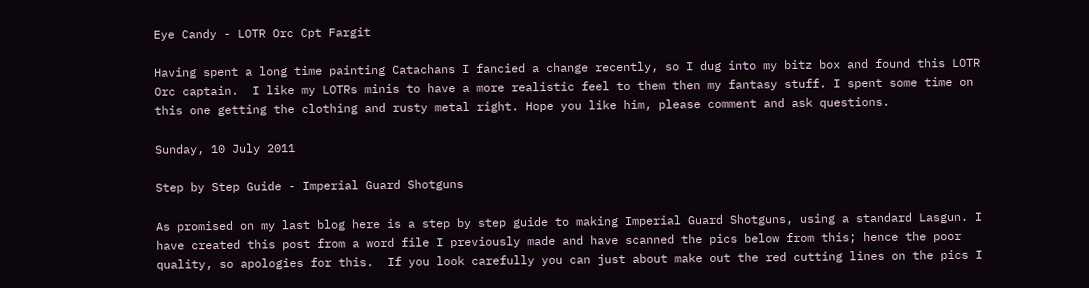Eye Candy - LOTR Orc Cpt Fargit

Having spent a long time painting Catachans I fancied a change recently, so I dug into my bitz box and found this LOTR Orc captain.  I like my LOTRs minis to have a more realistic feel to them then my fantasy stuff. I spent some time on this one getting the clothing and rusty metal right. Hope you like him, please comment and ask questions.

Sunday, 10 July 2011

Step by Step Guide - Imperial Guard Shotguns

As promised on my last blog here is a step by step guide to making Imperial Guard Shotguns, using a standard Lasgun. I have created this post from a word file I previously made and have scanned the pics below from this; hence the poor quality, so apologies for this.  If you look carefully you can just about make out the red cutting lines on the pics I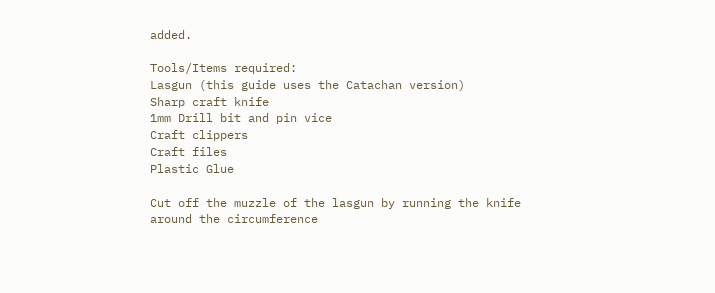added.

Tools/Items required:
Lasgun (this guide uses the Catachan version)
Sharp craft knife
1mm Drill bit and pin vice
Craft clippers
Craft files
Plastic Glue

Cut off the muzzle of the lasgun by running the knife around the circumference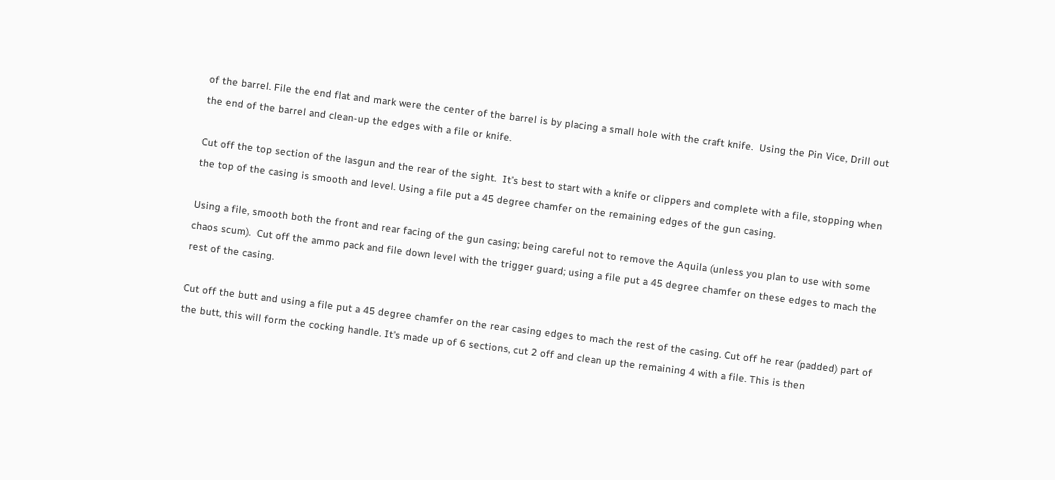of the barrel. File the end flat and mark were the center of the barrel is by placing a small hole with the craft knife.  Using the Pin Vice, Drill out the end of the barrel and clean-up the edges with a file or knife.

Cut off the top section of the lasgun and the rear of the sight.  It’s best to start with a knife or clippers and complete with a file, stopping when the top of the casing is smooth and level. Using a file put a 45 degree chamfer on the remaining edges of the gun casing.

Using a file, smooth both the front and rear facing of the gun casing; being careful not to remove the Aquila (unless you plan to use with some chaos scum).  Cut off the ammo pack and file down level with the trigger guard; using a file put a 45 degree chamfer on these edges to mach the rest of the casing.

Cut off the butt and using a file put a 45 degree chamfer on the rear casing edges to mach the rest of the casing. Cut off he rear (padded) part of the butt, this will form the cocking handle. It's made up of 6 sections, cut 2 off and clean up the remaining 4 with a file. This is then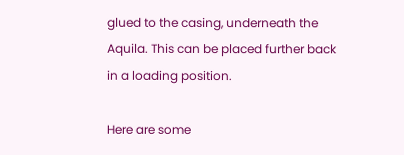glued to the casing, underneath the Aquila. This can be placed further back in a loading position.

Here are some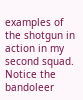examples of the shotgun in action in my second squad.  Notice the bandoleer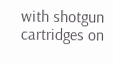with shotgun cartridges on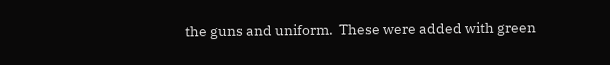the guns and uniform.  These were added with green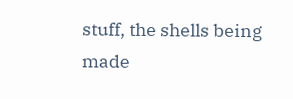stuff, the shells being made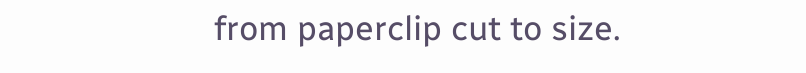from paperclip cut to size.